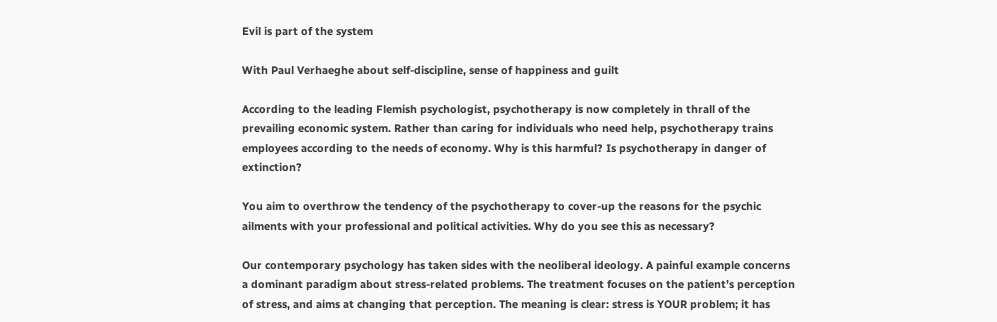Evil is part of the system

With Paul Verhaeghe about self-discipline, sense of happiness and guilt

According to the leading Flemish psychologist, psychotherapy is now completely in thrall of the prevailing economic system. Rather than caring for individuals who need help, psychotherapy trains employees according to the needs of economy. Why is this harmful? Is psychotherapy in danger of extinction?

You aim to overthrow the tendency of the psychotherapy to cover-up the reasons for the psychic ailments with your professional and political activities. Why do you see this as necessary?

Our contemporary psychology has taken sides with the neoliberal ideology. A painful example concerns a dominant paradigm about stress-related problems. The treatment focuses on the patient’s perception of stress, and aims at changing that perception. The meaning is clear: stress is YOUR problem; it has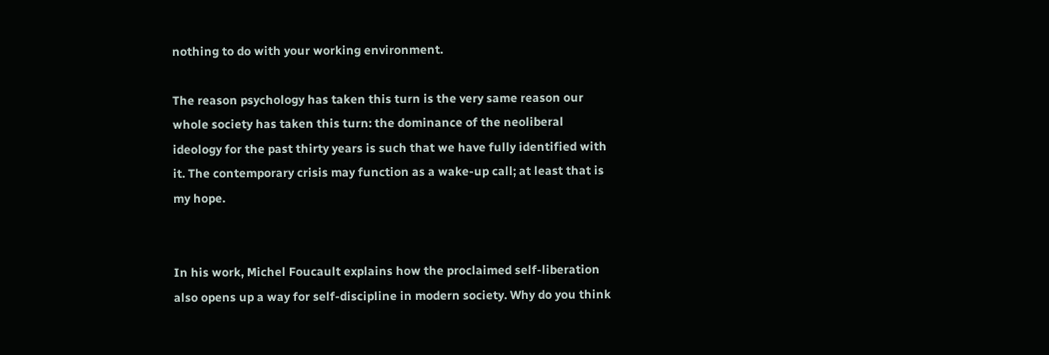nothing to do with your working environment.

The reason psychology has taken this turn is the very same reason our whole society has taken this turn: the dominance of the neoliberal ideology for the past thirty years is such that we have fully identified with it. The contemporary crisis may function as a wake-up call; at least that is my hope.


In his work, Michel Foucault explains how the proclaimed self-liberation also opens up a way for self-discipline in modern society. Why do you think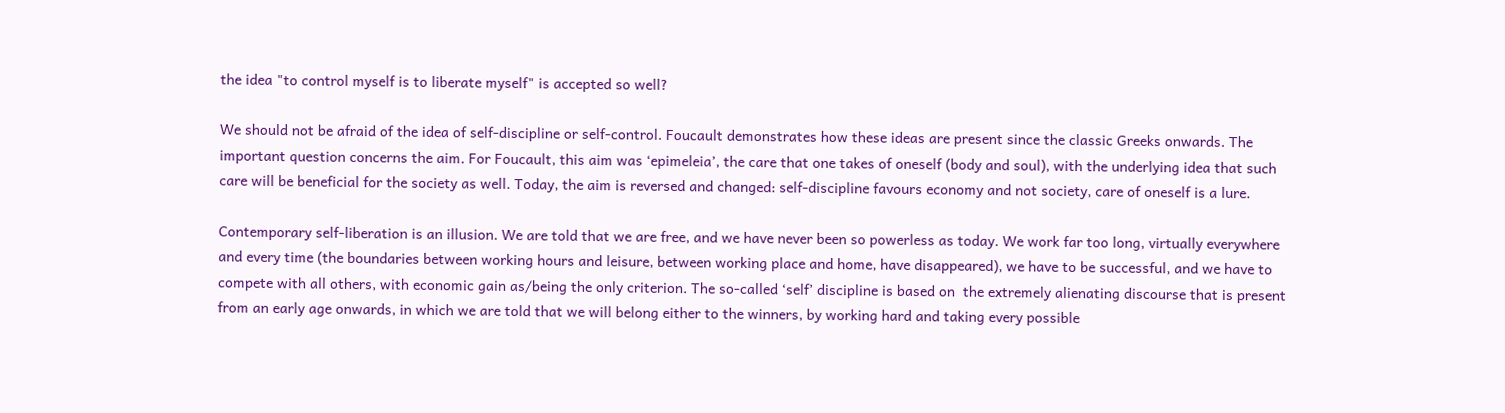the idea "to control myself is to liberate myself" is accepted so well?

We should not be afraid of the idea of self-discipline or self-control. Foucault demonstrates how these ideas are present since the classic Greeks onwards. The important question concerns the aim. For Foucault, this aim was ‘epimeleia’, the care that one takes of oneself (body and soul), with the underlying idea that such care will be beneficial for the society as well. Today, the aim is reversed and changed: self-discipline favours economy and not society, care of oneself is a lure.

Contemporary self-liberation is an illusion. We are told that we are free, and we have never been so powerless as today. We work far too long, virtually everywhere and every time (the boundaries between working hours and leisure, between working place and home, have disappeared), we have to be successful, and we have to compete with all others, with economic gain as/being the only criterion. The so-called ‘self’ discipline is based on  the extremely alienating discourse that is present from an early age onwards, in which we are told that we will belong either to the winners, by working hard and taking every possible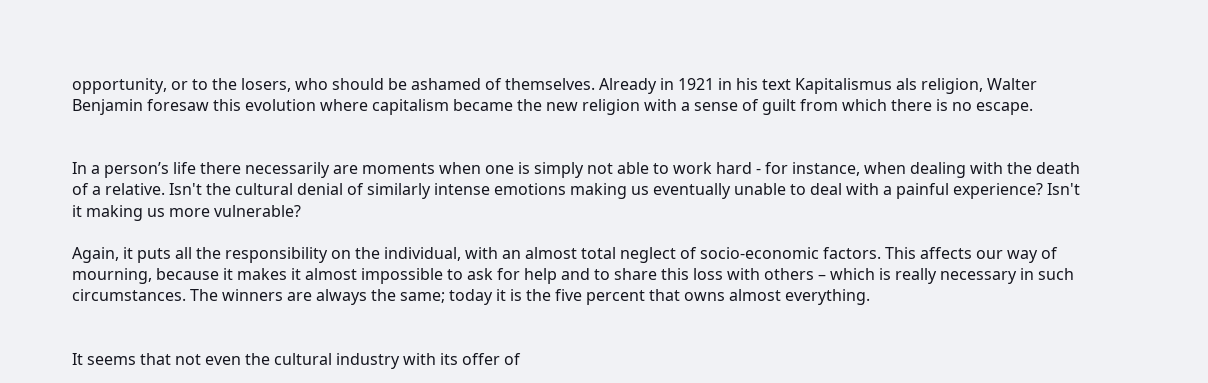opportunity, or to the losers, who should be ashamed of themselves. Already in 1921 in his text Kapitalismus als religion, Walter Benjamin foresaw this evolution where capitalism became the new religion with a sense of guilt from which there is no escape.


In a person’s life there necessarily are moments when one is simply not able to work hard - for instance, when dealing with the death of a relative. Isn't the cultural denial of similarly intense emotions making us eventually unable to deal with a painful experience? Isn't it making us more vulnerable?

Again, it puts all the responsibility on the individual, with an almost total neglect of socio-economic factors. This affects our way of mourning, because it makes it almost impossible to ask for help and to share this loss with others – which is really necessary in such circumstances. The winners are always the same; today it is the five percent that owns almost everything.


It seems that not even the cultural industry with its offer of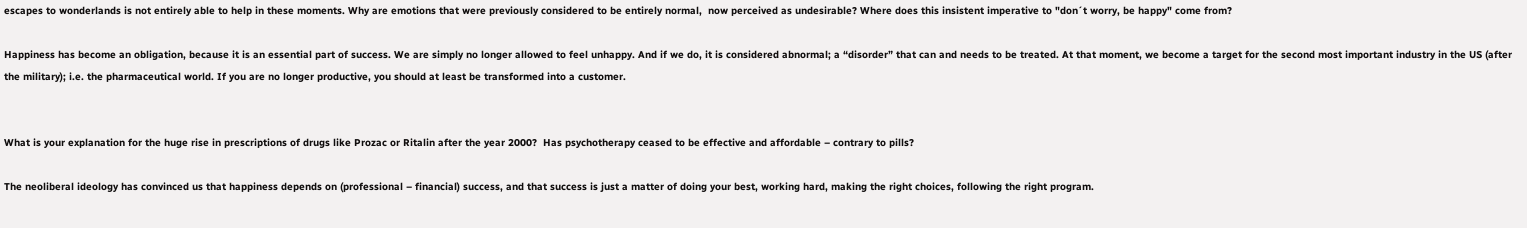escapes to wonderlands is not entirely able to help in these moments. Why are emotions that were previously considered to be entirely normal,  now perceived as undesirable? Where does this insistent imperative to "don´t worry, be happy" come from?

Happiness has become an obligation, because it is an essential part of success. We are simply no longer allowed to feel unhappy. And if we do, it is considered abnormal; a “disorder” that can and needs to be treated. At that moment, we become a target for the second most important industry in the US (after the military); i.e. the pharmaceutical world. If you are no longer productive, you should at least be transformed into a customer.


What is your explanation for the huge rise in prescriptions of drugs like Prozac or Ritalin after the year 2000?  Has psychotherapy ceased to be effective and affordable – contrary to pills?

The neoliberal ideology has convinced us that happiness depends on (professional – financial) success, and that success is just a matter of doing your best, working hard, making the right choices, following the right program.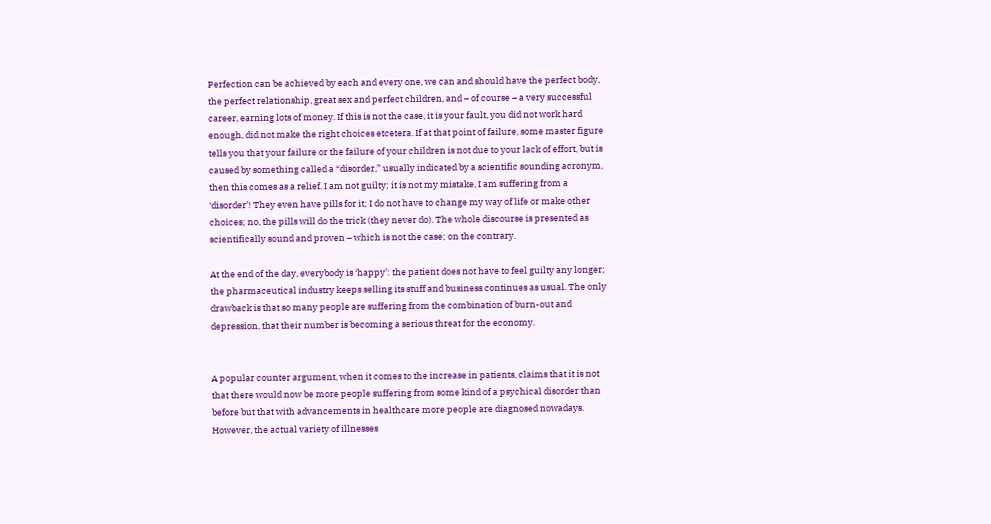Perfection can be achieved by each and every one, we can and should have the perfect body, the perfect relationship, great sex and perfect children, and – of course – a very successful career, earning lots of money. If this is not the case, it is your fault, you did not work hard enough, did not make the right choices etcetera. If at that point of failure, some master figure tells you that your failure or the failure of your children is not due to your lack of effort, but is caused by something called a “disorder,” usually indicated by a scientific sounding acronym, then this comes as a relief. I am not guilty; it is not my mistake, I am suffering from a ‘disorder’! They even have pills for it; I do not have to change my way of life or make other choices; no, the pills will do the trick (they never do). The whole discourse is presented as scientifically sound and proven – which is not the case; on the contrary.

At the end of the day, everybody is ‘happy’: the patient does not have to feel guilty any longer; the pharmaceutical industry keeps selling its stuff and business continues as usual. The only drawback is that so many people are suffering from the combination of burn-out and depression, that their number is becoming a serious threat for the economy.


A popular counter argument, when it comes to the increase in patients, claims that it is not that there would now be more people suffering from some kind of a psychical disorder than before but that with advancements in healthcare more people are diagnosed nowadays. However, the actual variety of illnesses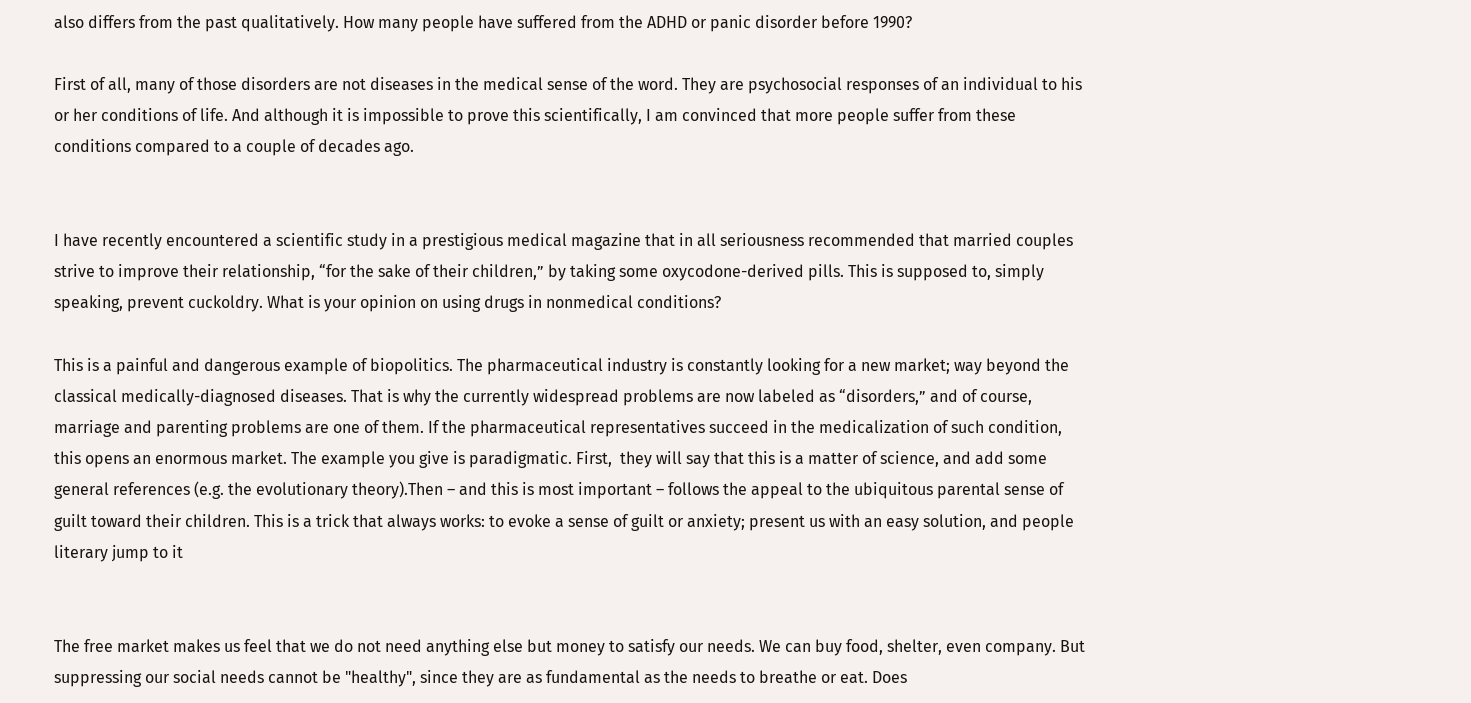also differs from the past qualitatively. How many people have suffered from the ADHD or panic disorder before 1990?

First of all, many of those disorders are not diseases in the medical sense of the word. They are psychosocial responses of an individual to his or her conditions of life. And although it is impossible to prove this scientifically, I am convinced that more people suffer from these conditions compared to a couple of decades ago.


I have recently encountered a scientific study in a prestigious medical magazine that in all seriousness recommended that married couples strive to improve their relationship, “for the sake of their children,” by taking some oxycodone-derived pills. This is supposed to, simply speaking, prevent cuckoldry. What is your opinion on using drugs in nonmedical conditions?

This is a painful and dangerous example of biopolitics. The pharmaceutical industry is constantly looking for a new market; way beyond the classical medically-diagnosed diseases. That is why the currently widespread problems are now labeled as “disorders,” and of course, marriage and parenting problems are one of them. If the pharmaceutical representatives succeed in the medicalization of such condition, this opens an enormous market. The example you give is paradigmatic. First,  they will say that this is a matter of science, and add some general references (e.g. the evolutionary theory).Then – and this is most important – follows the appeal to the ubiquitous parental sense of guilt toward their children. This is a trick that always works: to evoke a sense of guilt or anxiety; present us with an easy solution, and people literary jump to it


The free market makes us feel that we do not need anything else but money to satisfy our needs. We can buy food, shelter, even company. But suppressing our social needs cannot be "healthy", since they are as fundamental as the needs to breathe or eat. Does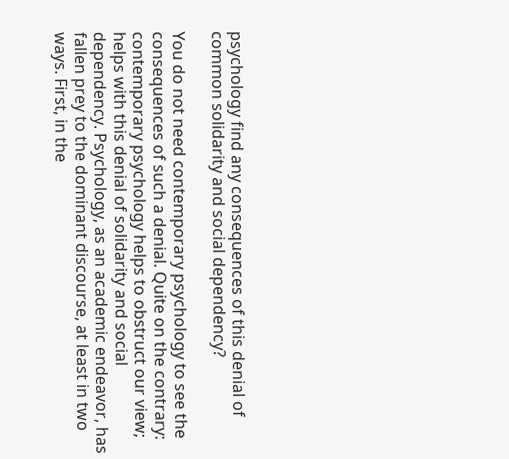psychology find any consequences of this denial of common solidarity and social dependency?

You do not need contemporary psychology to see the consequences of such a denial. Quite on the contrary: contemporary psychology helps to obstruct our view; helps with this denial of solidarity and social dependency. Psychology, as an academic endeavor, has fallen prey to the dominant discourse, at least in two ways. First, in the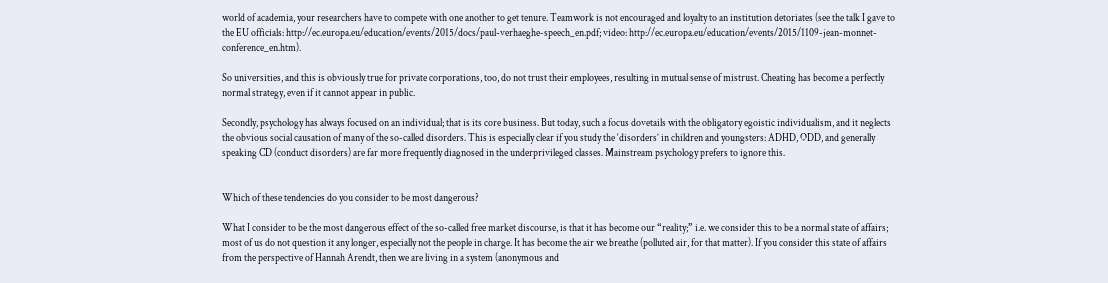world of academia, your researchers have to compete with one another to get tenure. Teamwork is not encouraged and loyalty to an institution detoriates (see the talk I gave to the EU officials: http://ec.europa.eu/education/events/2015/docs/paul-verhaeghe-speech_en.pdf; video: http://ec.europa.eu/education/events/2015/1109-jean-monnet-conference_en.htm).

So universities, and this is obviously true for private corporations, too, do not trust their employees, resulting in mutual sense of mistrust. Cheating has become a perfectly normal strategy, even if it cannot appear in public.

Secondly, psychology has always focused on an individual; that is its core business. But today, such a focus dovetails with the obligatory egoistic individualism, and it neglects the obvious social causation of many of the so-called disorders. This is especially clear if you study the ‘disorders’ in children and youngsters: ADHD, ODD, and generally speaking CD (conduct disorders) are far more frequently diagnosed in the underprivileged classes. Mainstream psychology prefers to ignore this.


Which of these tendencies do you consider to be most dangerous?

What I consider to be the most dangerous effect of the so-called free market discourse, is that it has become our “reality;” i.e. we consider this to be a normal state of affairs; most of us do not question it any longer, especially not the people in charge. It has become the air we breathe (polluted air, for that matter). If you consider this state of affairs from the perspective of Hannah Arendt, then we are living in a system (anonymous and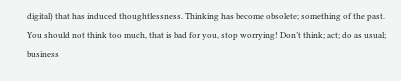digital) that has induced thoughtlessness. Thinking has become obsolete; something of the past. You should not think too much, that is bad for you, stop worrying! Don’t think; act; do as usual; business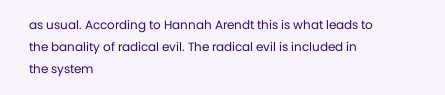as usual. According to Hannah Arendt this is what leads to the banality of radical evil. The radical evil is included in the system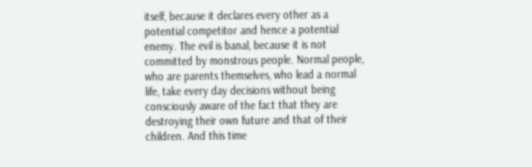itself, because it declares every other as a potential competitor and hence a potential enemy. The evil is banal, because it is not committed by monstrous people. Normal people, who are parents themselves, who lead a normal life, take every day decisions without being consciously aware of the fact that they are destroying their own future and that of their children. And this time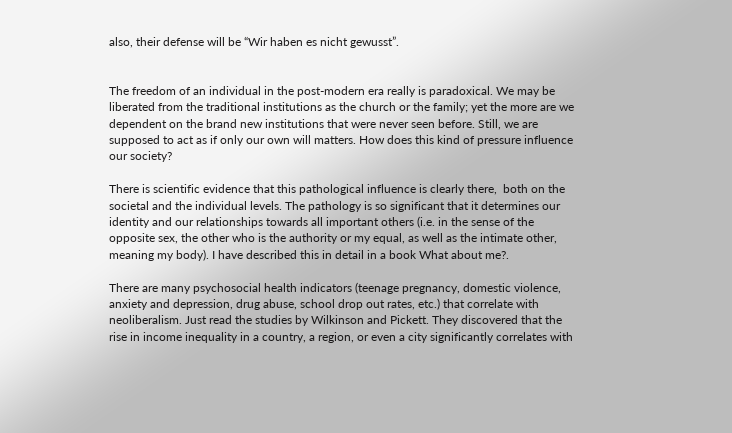also, their defense will be “Wir haben es nicht gewusst”.


The freedom of an individual in the post-modern era really is paradoxical. We may be liberated from the traditional institutions as the church or the family; yet the more are we dependent on the brand new institutions that were never seen before. Still, we are supposed to act as if only our own will matters. How does this kind of pressure influence our society?

There is scientific evidence that this pathological influence is clearly there,  both on the societal and the individual levels. The pathology is so significant that it determines our identity and our relationships towards all important others (i.e. in the sense of the opposite sex, the other who is the authority or my equal, as well as the intimate other, meaning my body). I have described this in detail in a book What about me?.

There are many psychosocial health indicators (teenage pregnancy, domestic violence, anxiety and depression, drug abuse, school drop out rates, etc.) that correlate with neoliberalism. Just read the studies by Wilkinson and Pickett. They discovered that the rise in income inequality in a country, a region, or even a city significantly correlates with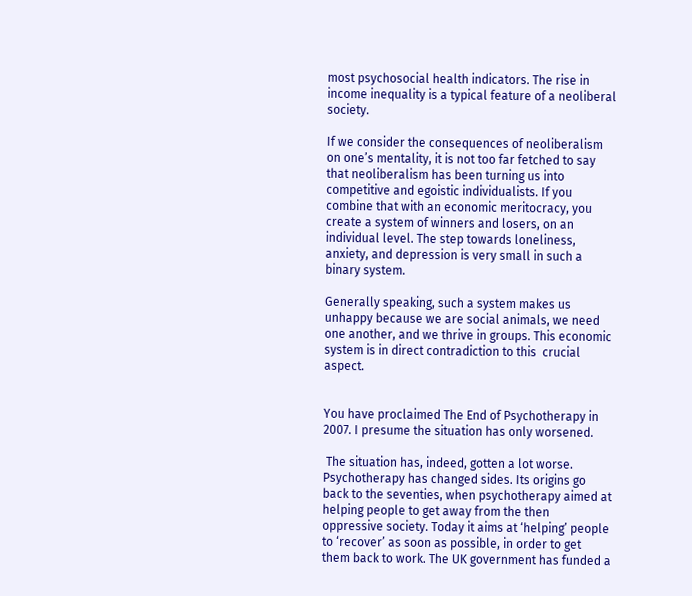most psychosocial health indicators. The rise in income inequality is a typical feature of a neoliberal society.

If we consider the consequences of neoliberalism on one’s mentality, it is not too far fetched to say that neoliberalism has been turning us into competitive and egoistic individualists. If you combine that with an economic meritocracy, you create a system of winners and losers, on an individual level. The step towards loneliness, anxiety, and depression is very small in such a binary system.

Generally speaking, such a system makes us unhappy because we are social animals, we need one another, and we thrive in groups. This economic system is in direct contradiction to this  crucial aspect.


You have proclaimed The End of Psychotherapy in 2007. I presume the situation has only worsened.

 The situation has, indeed, gotten a lot worse. Psychotherapy has changed sides. Its origins go back to the seventies, when psychotherapy aimed at helping people to get away from the then oppressive society. Today it aims at ‘helping’ people to ‘recover’ as soon as possible, in order to get them back to work. The UK government has funded a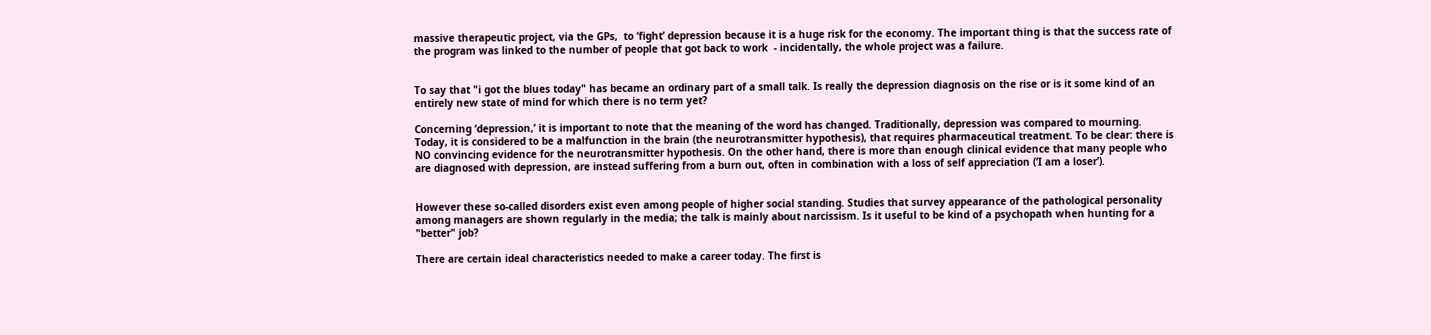massive therapeutic project, via the GPs,  to ‘fight’ depression because it is a huge risk for the economy. The important thing is that the success rate of the program was linked to the number of people that got back to work  - incidentally, the whole project was a failure.


To say that "i got the blues today" has became an ordinary part of a small talk. Is really the depression diagnosis on the rise or is it some kind of an entirely new state of mind for which there is no term yet?

Concerning ‘depression,’ it is important to note that the meaning of the word has changed. Traditionally, depression was compared to mourning. Today, it is considered to be a malfunction in the brain (the neurotransmitter hypothesis), that requires pharmaceutical treatment. To be clear: there is NO convincing evidence for the neurotransmitter hypothesis. On the other hand, there is more than enough clinical evidence that many people who are diagnosed with depression, are instead suffering from a burn out, often in combination with a loss of self appreciation (‘I am a loser’).


However these so-called disorders exist even among people of higher social standing. Studies that survey appearance of the pathological personality among managers are shown regularly in the media; the talk is mainly about narcissism. Is it useful to be kind of a psychopath when hunting for a "better" job?

There are certain ideal characteristics needed to make a career today. The first is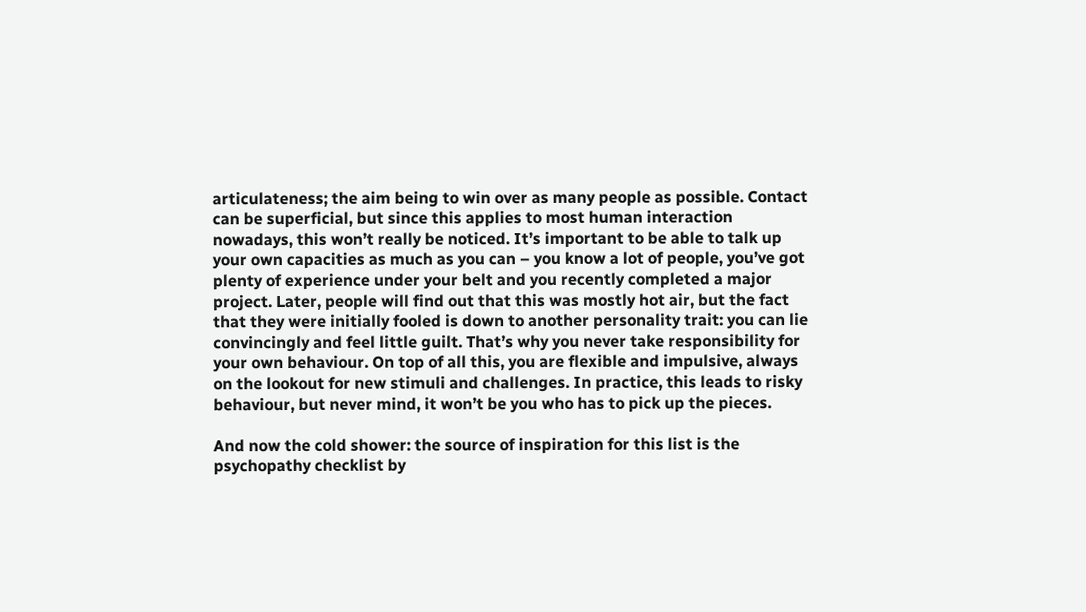articulateness; the aim being to win over as many people as possible. Contact can be superficial, but since this applies to most human interaction nowadays, this won’t really be noticed. It’s important to be able to talk up your own capacities as much as you can – you know a lot of people, you’ve got plenty of experience under your belt and you recently completed a major project. Later, people will find out that this was mostly hot air, but the fact that they were initially fooled is down to another personality trait: you can lie convincingly and feel little guilt. That’s why you never take responsibility for your own behaviour. On top of all this, you are flexible and impulsive, always on the lookout for new stimuli and challenges. In practice, this leads to risky behaviour, but never mind, it won’t be you who has to pick up the pieces.

And now the cold shower: the source of inspiration for this list is the psychopathy checklist by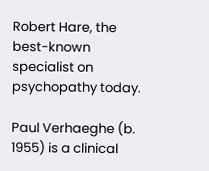Robert Hare, the best-known specialist on psychopathy today.

Paul Verhaeghe (b. 1955) is a clinical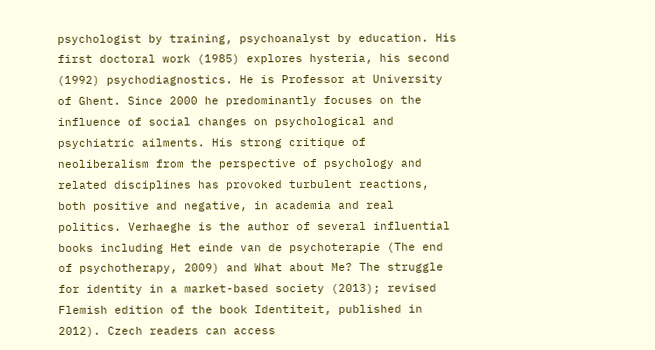psychologist by training, psychoanalyst by education. His first doctoral work (1985) explores hysteria, his second (1992) psychodiagnostics. He is Professor at University of Ghent. Since 2000 he predominantly focuses on the influence of social changes on psychological and psychiatric ailments. His strong critique of neoliberalism from the perspective of psychology and related disciplines has provoked turbulent reactions, both positive and negative, in academia and real politics. Verhaeghe is the author of several influential books including Het einde van de psychoterapie (The end of psychotherapy, 2009) and What about Me? The struggle for identity in a market-based society (2013); revised Flemish edition of the book Identiteit, published in 2012). Czech readers can access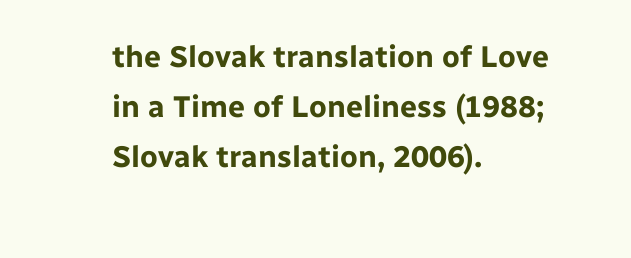the Slovak translation of Love in a Time of Loneliness (1988; Slovak translation, 2006).